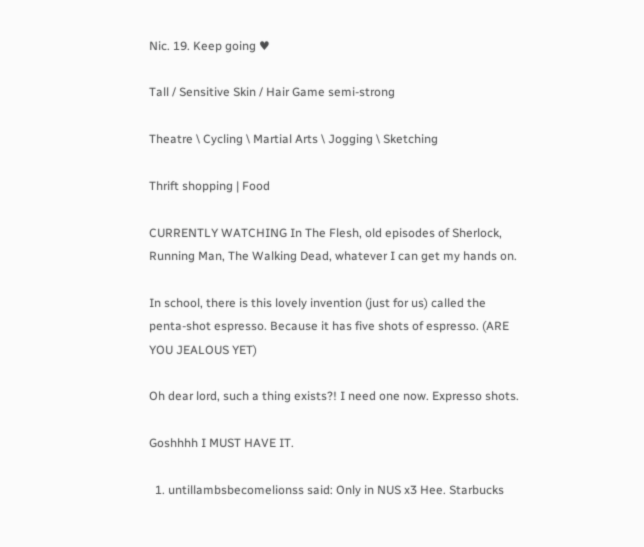Nic. 19. Keep going ♥

Tall / Sensitive Skin / Hair Game semi-strong

Theatre \ Cycling \ Martial Arts \ Jogging \ Sketching

Thrift shopping | Food

CURRENTLY WATCHING In The Flesh, old episodes of Sherlock, Running Man, The Walking Dead, whatever I can get my hands on.

In school, there is this lovely invention (just for us) called the penta-shot espresso. Because it has five shots of espresso. (ARE YOU JEALOUS YET)

Oh dear lord, such a thing exists?! I need one now. Expresso shots.

Goshhhh I MUST HAVE IT.

  1. untillambsbecomelionss said: Only in NUS x3 Hee. Starbucks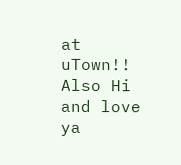at uTown!! Also Hi and love ya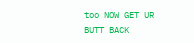too NOW GET UR BUTT BACK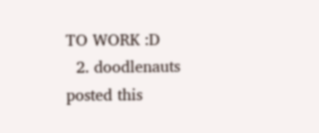TO WORK :D
  2. doodlenauts posted this